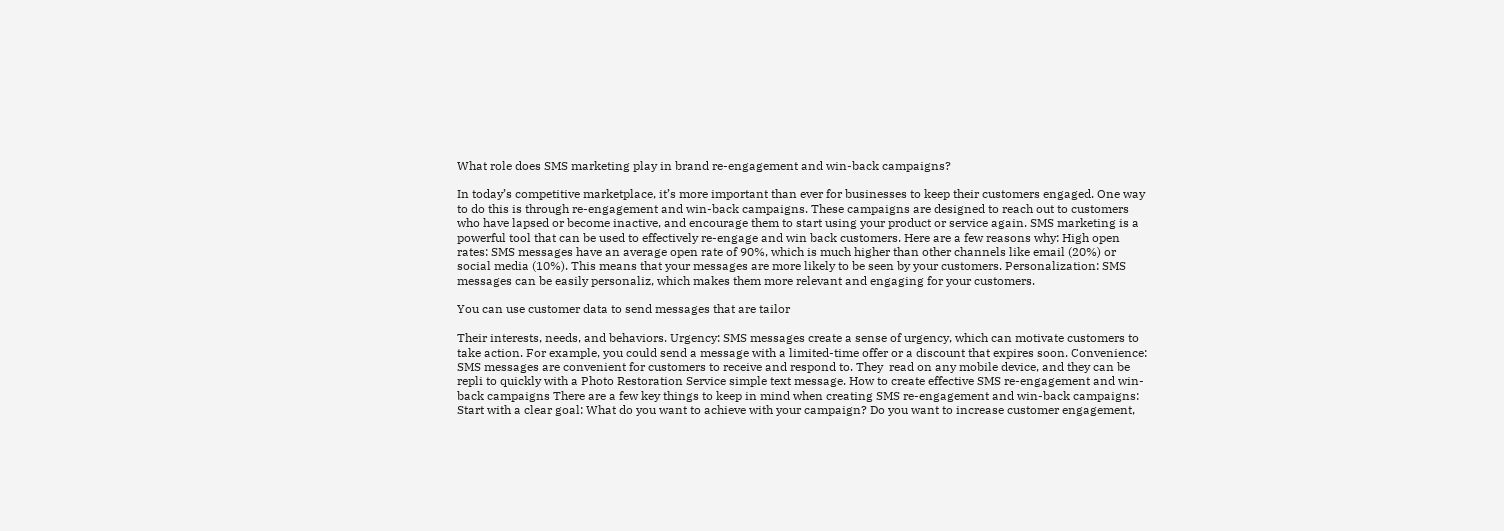What role does SMS marketing play in brand re-engagement and win-back campaigns?

In today’s competitive marketplace, it’s more important than ever for businesses to keep their customers engaged. One way to do this is through re-engagement and win-back campaigns. These campaigns are designed to reach out to customers who have lapsed or become inactive, and encourage them to start using your product or service again. SMS marketing is a powerful tool that can be used to effectively re-engage and win back customers. Here are a few reasons why: High open rates: SMS messages have an average open rate of 90%, which is much higher than other channels like email (20%) or social media (10%). This means that your messages are more likely to be seen by your customers. Personalization: SMS messages can be easily personaliz, which makes them more relevant and engaging for your customers.

You can use customer data to send messages that are tailor

Their interests, needs, and behaviors. Urgency: SMS messages create a sense of urgency, which can motivate customers to take action. For example, you could send a message with a limited-time offer or a discount that expires soon. Convenience: SMS messages are convenient for customers to receive and respond to. They  read on any mobile device, and they can be repli to quickly with a Photo Restoration Service simple text message. How to create effective SMS re-engagement and win-back campaigns There are a few key things to keep in mind when creating SMS re-engagement and win-back campaigns: Start with a clear goal: What do you want to achieve with your campaign? Do you want to increase customer engagement,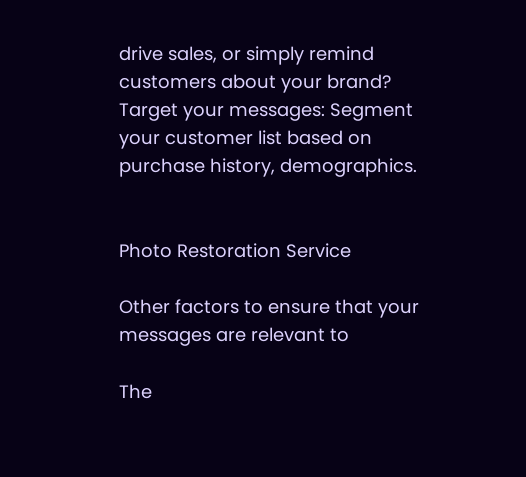drive sales, or simply remind customers about your brand? Target your messages: Segment your customer list based on purchase history, demographics.


Photo Restoration Service

Other factors to ensure that your messages are relevant to

The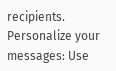recipients. Personalize your messages: Use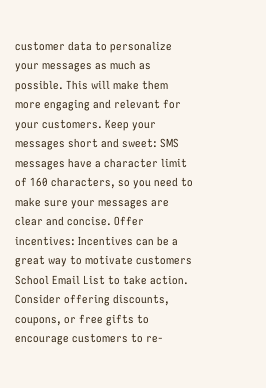customer data to personalize your messages as much as possible. This will make them more engaging and relevant for your customers. Keep your messages short and sweet: SMS messages have a character limit of 160 characters, so you need to make sure your messages are clear and concise. Offer incentives: Incentives can be a great way to motivate customers School Email List to take action. Consider offering discounts, coupons, or free gifts to encourage customers to re-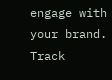engage with your brand. Track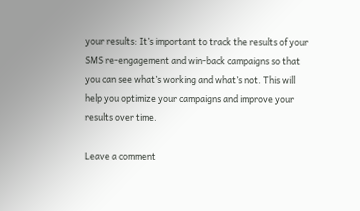your results: It’s important to track the results of your SMS re-engagement and win-back campaigns so that you can see what’s working and what’s not. This will help you optimize your campaigns and improve your results over time.

Leave a comment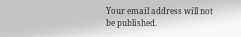Your email address will not be published.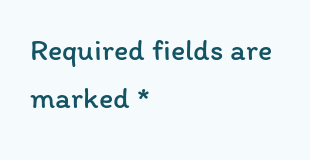Required fields are marked *